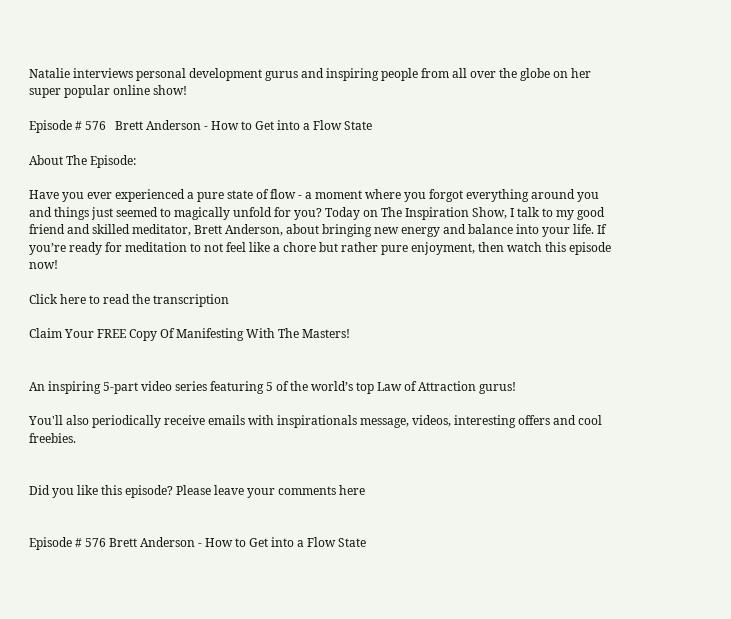Natalie interviews personal development gurus and inspiring people from all over the globe on her super popular online show!

Episode # 576   Brett Anderson - How to Get into a Flow State

About The Episode:

Have you ever experienced a pure state of flow - a moment where you forgot everything around you and things just seemed to magically unfold for you? Today on The Inspiration Show, I talk to my good friend and skilled meditator, Brett Anderson, about bringing new energy and balance into your life. If you’re ready for meditation to not feel like a chore but rather pure enjoyment, then watch this episode now!

Click here to read the transcription

Claim Your FREE Copy Of Manifesting With The Masters!


An inspiring 5-part video series featuring 5 of the world’s top Law of Attraction gurus!

You'll also periodically receive emails with inspirationals message, videos, interesting offers and cool freebies.


Did you like this episode? Please leave your comments here


Episode # 576 Brett Anderson - How to Get into a Flow State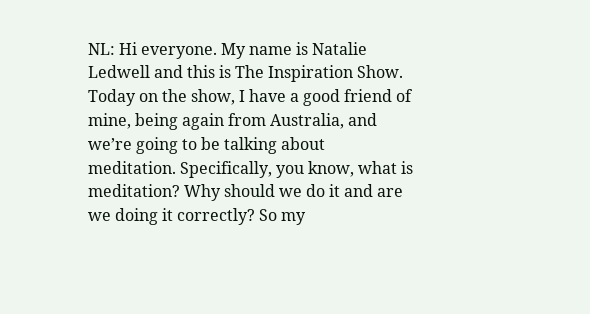NL: Hi everyone. My name is Natalie Ledwell and this is The Inspiration Show. Today on the show, I have a good friend of mine, being again from Australia, and we’re going to be talking about meditation. Specifically, you know, what is meditation? Why should we do it and are we doing it correctly? So my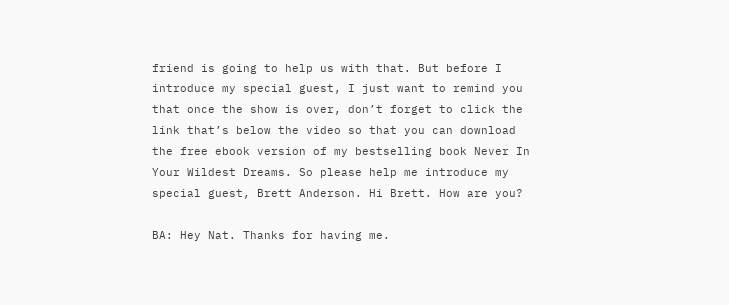friend is going to help us with that. But before I introduce my special guest, I just want to remind you that once the show is over, don’t forget to click the link that’s below the video so that you can download the free ebook version of my bestselling book Never In Your Wildest Dreams. So please help me introduce my special guest, Brett Anderson. Hi Brett. How are you?

BA: Hey Nat. Thanks for having me.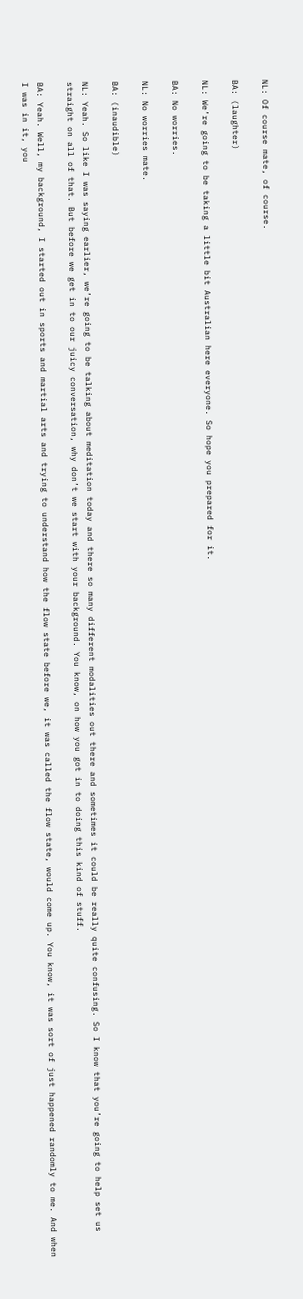NL: Of course mate, of course.

BA: (laughter)

NL: We’re going to be taking a little bit Australian here everyone. So hope you prepared for it.

BA: No worries.

NL: No worries mate.

BA: (inaudible)

NL: Yeah. So like I was saying earlier, we’re going to be talking about meditation today and there so many different modalities out there and sometimes it could be really quite confusing. So I know that you’re going to help set us straight on all of that. But before we get in to our juicy conversation, why don’t we start with your background. You know, on how you got in to doing this kind of stuff.

BA: Yeah. Well, my background, I started out in sports and martial arts and trying to understand how the flow state before we, it was called the flow state, would come up. You know, it was sort of just happened randomly to me. And when I was in it, you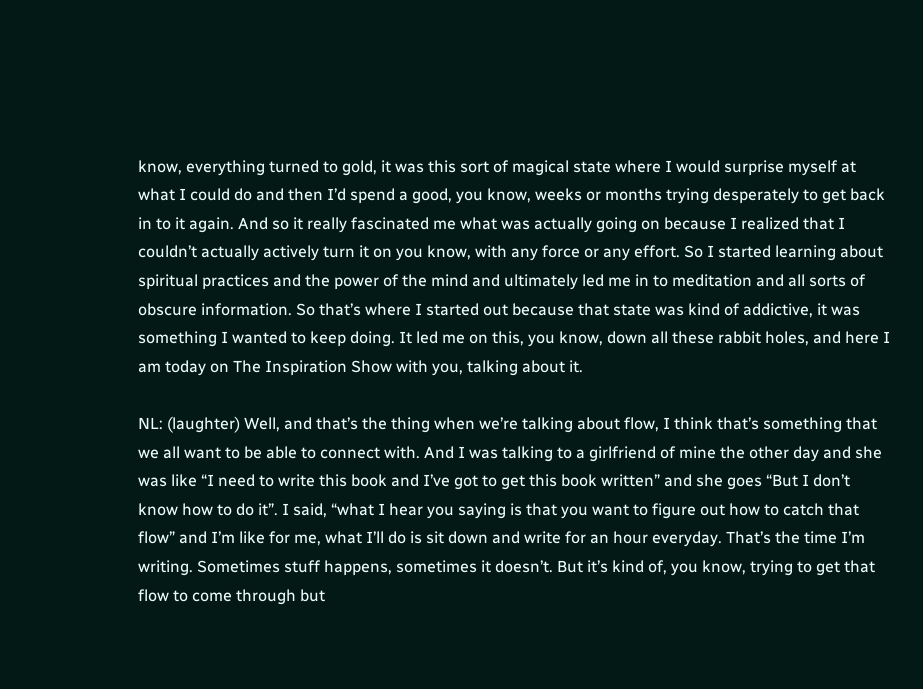know, everything turned to gold, it was this sort of magical state where I would surprise myself at what I could do and then I’d spend a good, you know, weeks or months trying desperately to get back in to it again. And so it really fascinated me what was actually going on because I realized that I couldn’t actually actively turn it on you know, with any force or any effort. So I started learning about spiritual practices and the power of the mind and ultimately led me in to meditation and all sorts of obscure information. So that’s where I started out because that state was kind of addictive, it was something I wanted to keep doing. It led me on this, you know, down all these rabbit holes, and here I am today on The Inspiration Show with you, talking about it.

NL: (laughter) Well, and that’s the thing when we’re talking about flow, I think that’s something that we all want to be able to connect with. And I was talking to a girlfriend of mine the other day and she was like “I need to write this book and I’ve got to get this book written” and she goes “But I don’t know how to do it”. I said, “what I hear you saying is that you want to figure out how to catch that flow” and I’m like for me, what I’ll do is sit down and write for an hour everyday. That’s the time I’m writing. Sometimes stuff happens, sometimes it doesn’t. But it’s kind of, you know, trying to get that flow to come through but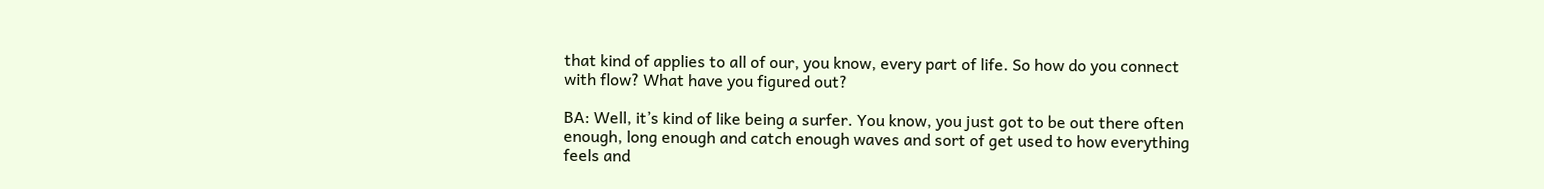that kind of applies to all of our, you know, every part of life. So how do you connect with flow? What have you figured out?

BA: Well, it’s kind of like being a surfer. You know, you just got to be out there often enough, long enough and catch enough waves and sort of get used to how everything feels and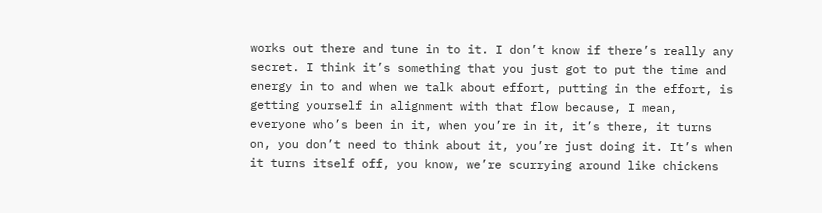works out there and tune in to it. I don’t know if there’s really any secret. I think it’s something that you just got to put the time and energy in to and when we talk about effort, putting in the effort, is getting yourself in alignment with that flow because, I mean, everyone who’s been in it, when you’re in it, it’s there, it turns on, you don’t need to think about it, you’re just doing it. It’s when it turns itself off, you know, we’re scurrying around like chickens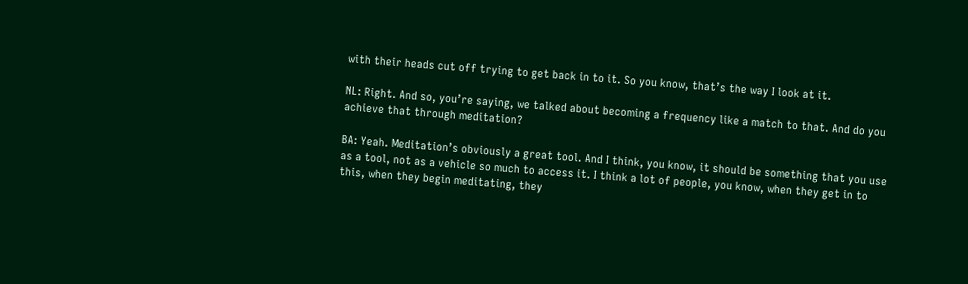with their heads cut off trying to get back in to it. So you know, that’s the way I look at it.

NL: Right. And so, you’re saying, we talked about becoming a frequency like a match to that. And do you achieve that through meditation?

BA: Yeah. Meditation’s obviously a great tool. And I think, you know, it should be something that you use as a tool, not as a vehicle so much to access it. I think a lot of people, you know, when they get in to this, when they begin meditating, they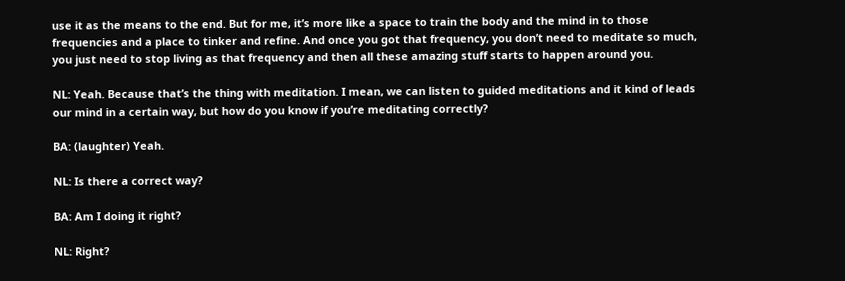use it as the means to the end. But for me, it’s more like a space to train the body and the mind in to those frequencies and a place to tinker and refine. And once you got that frequency, you don’t need to meditate so much, you just need to stop living as that frequency and then all these amazing stuff starts to happen around you.

NL: Yeah. Because that’s the thing with meditation. I mean, we can listen to guided meditations and it kind of leads our mind in a certain way, but how do you know if you’re meditating correctly?

BA: (laughter) Yeah.

NL: Is there a correct way?

BA: Am I doing it right?

NL: Right?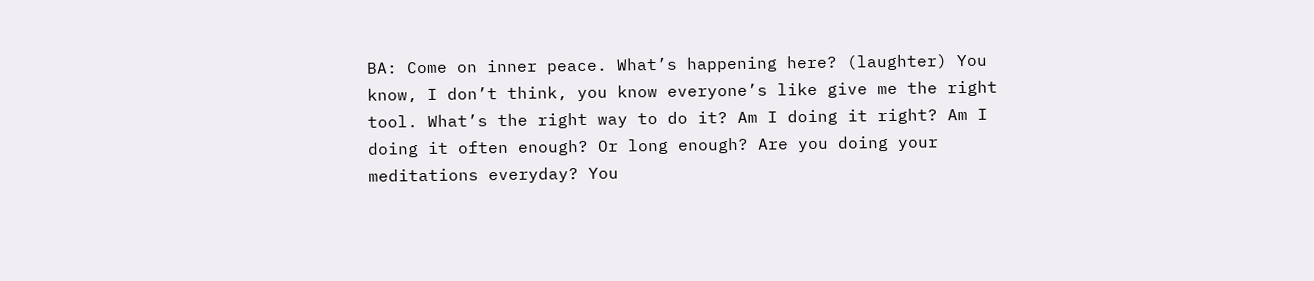BA: Come on inner peace. What’s happening here? (laughter) You know, I don’t think, you know everyone’s like give me the right tool. What’s the right way to do it? Am I doing it right? Am I doing it often enough? Or long enough? Are you doing your meditations everyday? You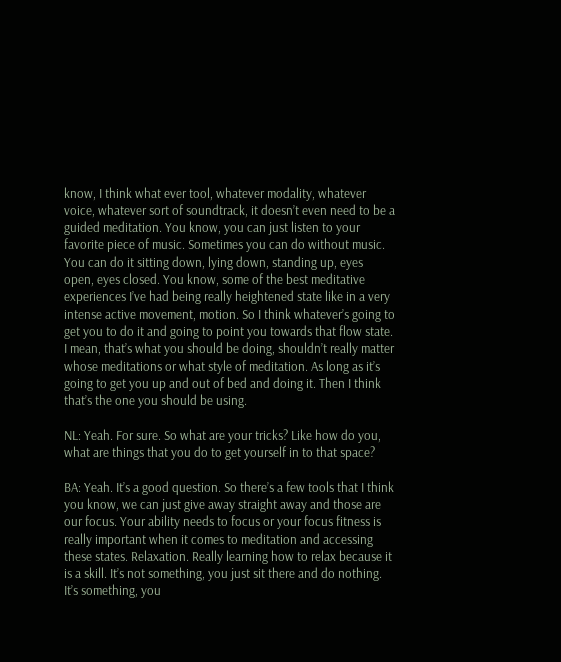know, I think what ever tool, whatever modality, whatever voice, whatever sort of soundtrack, it doesn’t even need to be a guided meditation. You know, you can just listen to your favorite piece of music. Sometimes you can do without music. You can do it sitting down, lying down, standing up, eyes open, eyes closed. You know, some of the best meditative experiences I’ve had being really heightened state like in a very intense active movement, motion. So I think whatever’s going to get you to do it and going to point you towards that flow state. I mean, that’s what you should be doing, shouldn’t really matter whose meditations or what style of meditation. As long as it’s going to get you up and out of bed and doing it. Then I think that’s the one you should be using.

NL: Yeah. For sure. So what are your tricks? Like how do you, what are things that you do to get yourself in to that space?

BA: Yeah. It’s a good question. So there’s a few tools that I think you know, we can just give away straight away and those are our focus. Your ability needs to focus or your focus fitness is really important when it comes to meditation and accessing these states. Relaxation. Really learning how to relax because it is a skill. It’s not something, you just sit there and do nothing. It’s something, you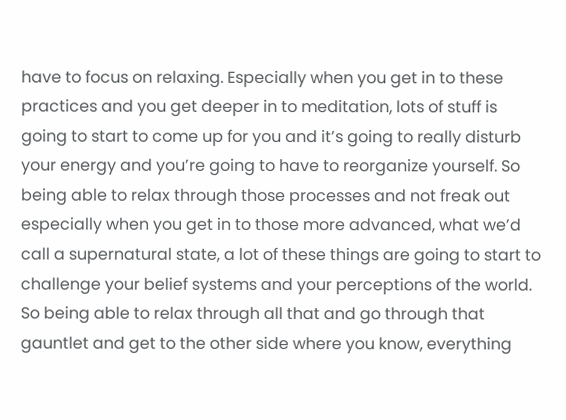have to focus on relaxing. Especially when you get in to these practices and you get deeper in to meditation, lots of stuff is going to start to come up for you and it’s going to really disturb your energy and you’re going to have to reorganize yourself. So being able to relax through those processes and not freak out especially when you get in to those more advanced, what we’d call a supernatural state, a lot of these things are going to start to challenge your belief systems and your perceptions of the world. So being able to relax through all that and go through that gauntlet and get to the other side where you know, everything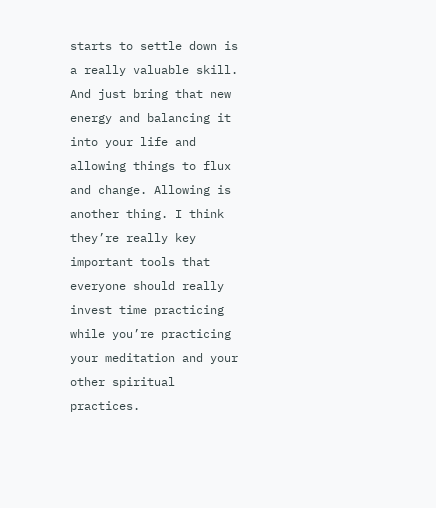starts to settle down is a really valuable skill. And just bring that new energy and balancing it into your life and allowing things to flux and change. Allowing is another thing. I think they’re really key important tools that everyone should really invest time practicing while you’re practicing your meditation and your other spiritual practices.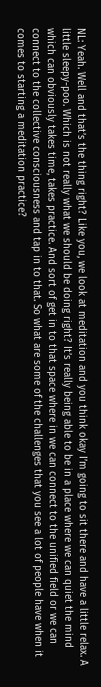NL: Yeah. Well and that’s the thing right? Like you, we look at meditation and you think okay I’m going to sit there and have a little relax. A little sleepy-poo. Which is not really what we should be doing right? It’s really being able to be in a place where we can quiet the mind which can obviously takes time, takes practice. And sort of get in to that space where in we can connect to the unified field or we can connect to the collective consciousness and tap in to that. So what are some of the challenges that you see a lot of people have when it comes to starting a meditation practice?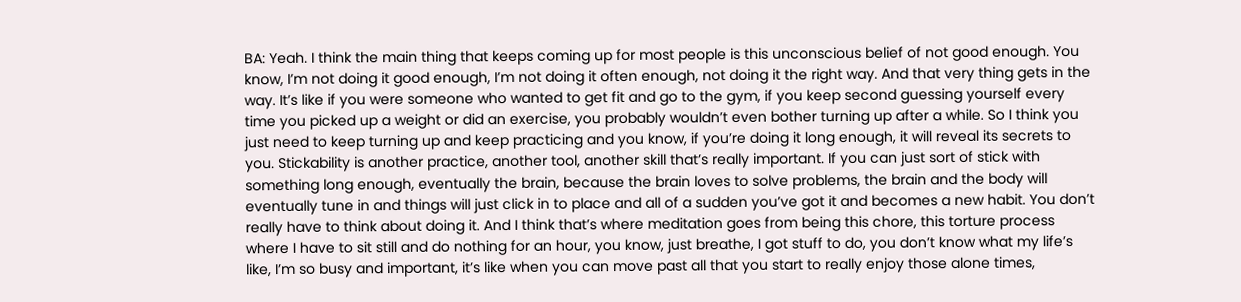BA: Yeah. I think the main thing that keeps coming up for most people is this unconscious belief of not good enough. You know, I’m not doing it good enough, I’m not doing it often enough, not doing it the right way. And that very thing gets in the way. It’s like if you were someone who wanted to get fit and go to the gym, if you keep second guessing yourself every time you picked up a weight or did an exercise, you probably wouldn’t even bother turning up after a while. So I think you just need to keep turning up and keep practicing and you know, if you’re doing it long enough, it will reveal its secrets to you. Stickability is another practice, another tool, another skill that’s really important. If you can just sort of stick with something long enough, eventually the brain, because the brain loves to solve problems, the brain and the body will eventually tune in and things will just click in to place and all of a sudden you’ve got it and becomes a new habit. You don’t really have to think about doing it. And I think that’s where meditation goes from being this chore, this torture process where I have to sit still and do nothing for an hour, you know, just breathe, I got stuff to do, you don’t know what my life’s like, I’m so busy and important, it’s like when you can move past all that you start to really enjoy those alone times,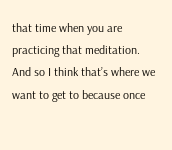that time when you are practicing that meditation. And so I think that’s where we want to get to because once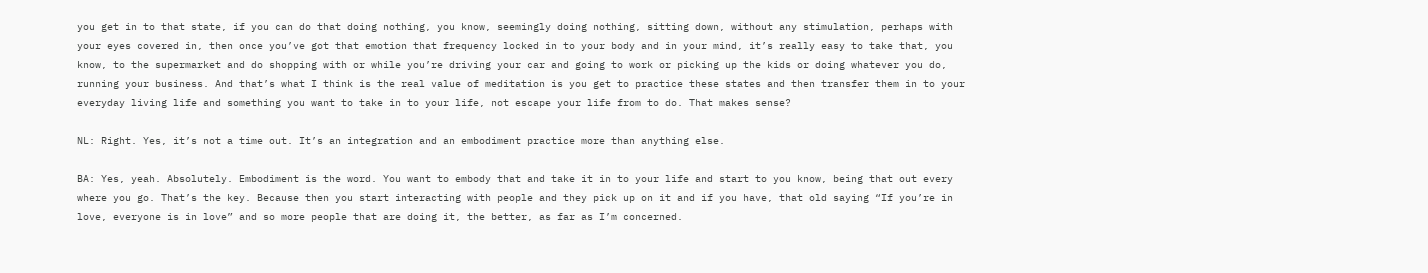you get in to that state, if you can do that doing nothing, you know, seemingly doing nothing, sitting down, without any stimulation, perhaps with your eyes covered in, then once you’ve got that emotion that frequency locked in to your body and in your mind, it’s really easy to take that, you know, to the supermarket and do shopping with or while you’re driving your car and going to work or picking up the kids or doing whatever you do, running your business. And that’s what I think is the real value of meditation is you get to practice these states and then transfer them in to your everyday living life and something you want to take in to your life, not escape your life from to do. That makes sense?

NL: Right. Yes, it’s not a time out. It’s an integration and an embodiment practice more than anything else.

BA: Yes, yeah. Absolutely. Embodiment is the word. You want to embody that and take it in to your life and start to you know, being that out every where you go. That’s the key. Because then you start interacting with people and they pick up on it and if you have, that old saying “If you’re in love, everyone is in love” and so more people that are doing it, the better, as far as I’m concerned.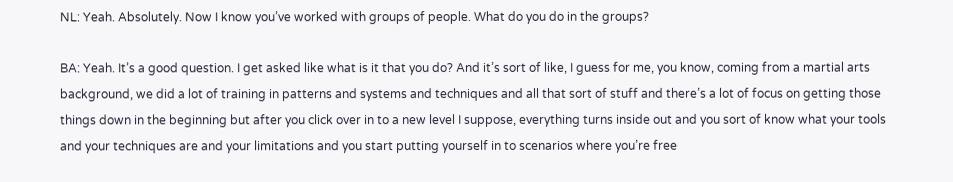NL: Yeah. Absolutely. Now I know you’ve worked with groups of people. What do you do in the groups?

BA: Yeah. It’s a good question. I get asked like what is it that you do? And it’s sort of like, I guess for me, you know, coming from a martial arts background, we did a lot of training in patterns and systems and techniques and all that sort of stuff and there’s a lot of focus on getting those things down in the beginning but after you click over in to a new level I suppose, everything turns inside out and you sort of know what your tools and your techniques are and your limitations and you start putting yourself in to scenarios where you’re free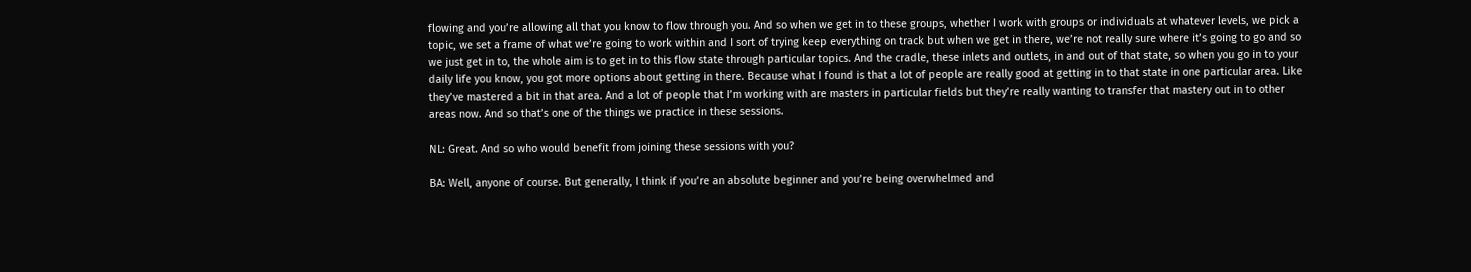flowing and you’re allowing all that you know to flow through you. And so when we get in to these groups, whether I work with groups or individuals at whatever levels, we pick a topic, we set a frame of what we’re going to work within and I sort of trying keep everything on track but when we get in there, we’re not really sure where it’s going to go and so we just get in to, the whole aim is to get in to this flow state through particular topics. And the cradle, these inlets and outlets, in and out of that state, so when you go in to your daily life you know, you got more options about getting in there. Because what I found is that a lot of people are really good at getting in to that state in one particular area. Like they’ve mastered a bit in that area. And a lot of people that I’m working with are masters in particular fields but they’re really wanting to transfer that mastery out in to other areas now. And so that’s one of the things we practice in these sessions.

NL: Great. And so who would benefit from joining these sessions with you?

BA: Well, anyone of course. But generally, I think if you’re an absolute beginner and you’re being overwhelmed and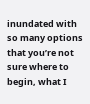inundated with so many options that you’re not sure where to begin, what I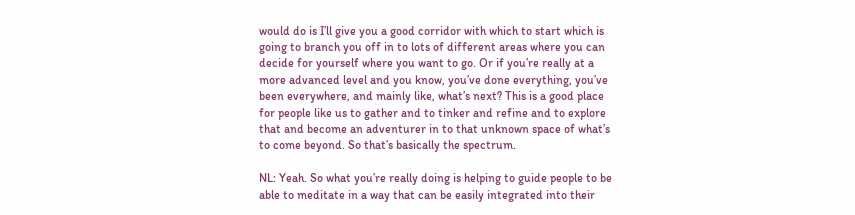would do is I’ll give you a good corridor with which to start which is going to branch you off in to lots of different areas where you can decide for yourself where you want to go. Or if you’re really at a more advanced level and you know, you’ve done everything, you’ve been everywhere, and mainly like, what’s next? This is a good place for people like us to gather and to tinker and refine and to explore that and become an adventurer in to that unknown space of what’s to come beyond. So that’s basically the spectrum.

NL: Yeah. So what you’re really doing is helping to guide people to be able to meditate in a way that can be easily integrated into their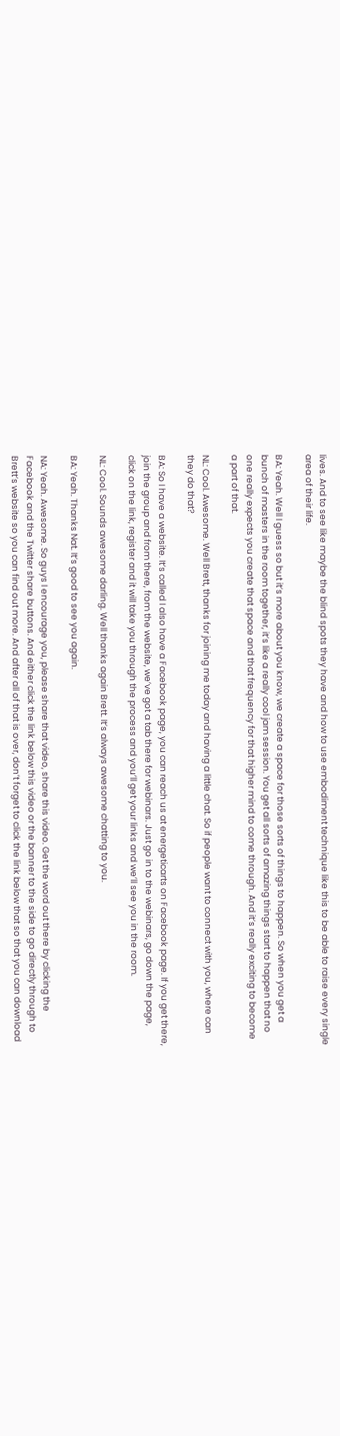lives. And to see like maybe the blind spots they have and how to use embodiment technique like this to be able to raise every single area of their life.

BA: Yeah. Well I guess so but it’s more about you know, we create a space for those sorts of things to happen. So when you get a bunch of masters in the room together, it’s like a really cool jam session. You get all sorts of amazing things start to happen that no one really expects you create that space and that frequency for that higher mind to come through. And it’s really exciting to become a part of that.

NL: Cool. Awesome. Well Brett, thanks for joining me today and having a little chat. So if people want to connect with you, where can they do that?

BA: So I have a website. It’s called I also have a Facebook page, you can reach us at energeticarts on Facebook page. If you get there, join the group and from there, from the website, we’ve got a tab there for webinars. Just go in to the webinars, go down the page, click on the link, register and it will take you through the process and you’ll get your links and we’ll see you in the room.

NL: Cool. Sounds awesome darling. Well thanks again Brett. It’s always awesome chatting to you.

BA: Yeah. Thanks Nat. It’s good to see you again.

NA: Yeah. Awesome. So guys I encourage you, please share that video, share this video. Get the word out there by clicking the Facebook and the Twitter share buttons. And either click the link below this video or the banner to the side to go directly through to Brett’s website so you can find out more. And after all of that is over, don’t forget to click the link below that so that you can download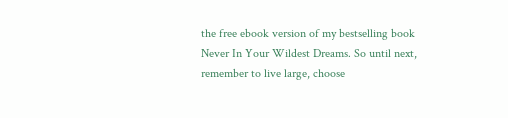the free ebook version of my bestselling book Never In Your Wildest Dreams. So until next, remember to live large, choose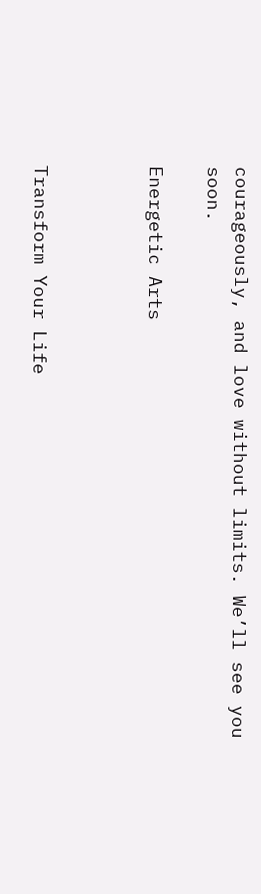courageously, and love without limits. We’ll see you soon.

Energetic Arts



Transform Your Life